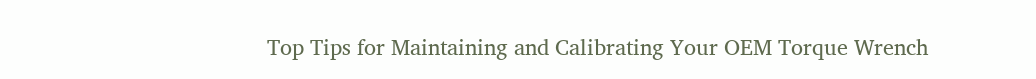Top Tips for Maintaining and Calibrating Your OEM Torque Wrench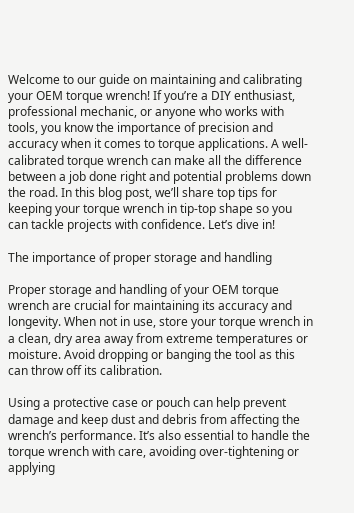Welcome to our guide on maintaining and calibrating your OEM torque wrench! If you’re a DIY enthusiast, professional mechanic, or anyone who works with tools, you know the importance of precision and accuracy when it comes to torque applications. A well-calibrated torque wrench can make all the difference between a job done right and potential problems down the road. In this blog post, we’ll share top tips for keeping your torque wrench in tip-top shape so you can tackle projects with confidence. Let’s dive in!

The importance of proper storage and handling

Proper storage and handling of your OEM torque wrench are crucial for maintaining its accuracy and longevity. When not in use, store your torque wrench in a clean, dry area away from extreme temperatures or moisture. Avoid dropping or banging the tool as this can throw off its calibration.

Using a protective case or pouch can help prevent damage and keep dust and debris from affecting the wrench’s performance. It’s also essential to handle the torque wrench with care, avoiding over-tightening or applying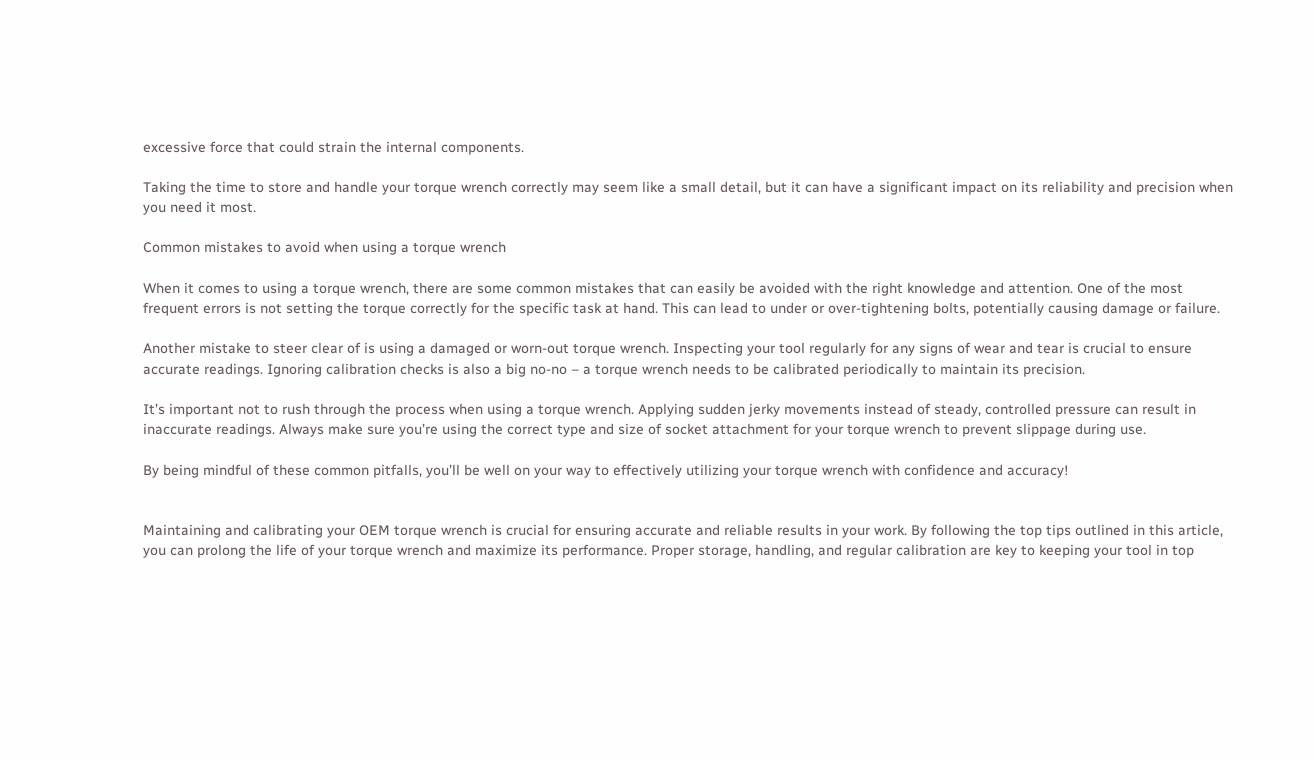excessive force that could strain the internal components.

Taking the time to store and handle your torque wrench correctly may seem like a small detail, but it can have a significant impact on its reliability and precision when you need it most.

Common mistakes to avoid when using a torque wrench

When it comes to using a torque wrench, there are some common mistakes that can easily be avoided with the right knowledge and attention. One of the most frequent errors is not setting the torque correctly for the specific task at hand. This can lead to under or over-tightening bolts, potentially causing damage or failure.

Another mistake to steer clear of is using a damaged or worn-out torque wrench. Inspecting your tool regularly for any signs of wear and tear is crucial to ensure accurate readings. Ignoring calibration checks is also a big no-no – a torque wrench needs to be calibrated periodically to maintain its precision.

It’s important not to rush through the process when using a torque wrench. Applying sudden jerky movements instead of steady, controlled pressure can result in inaccurate readings. Always make sure you’re using the correct type and size of socket attachment for your torque wrench to prevent slippage during use.

By being mindful of these common pitfalls, you’ll be well on your way to effectively utilizing your torque wrench with confidence and accuracy!


Maintaining and calibrating your OEM torque wrench is crucial for ensuring accurate and reliable results in your work. By following the top tips outlined in this article, you can prolong the life of your torque wrench and maximize its performance. Proper storage, handling, and regular calibration are key to keeping your tool in top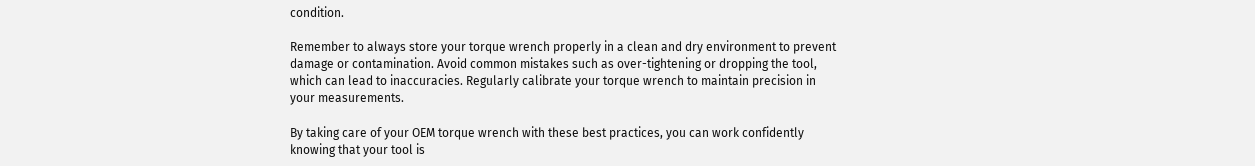condition.

Remember to always store your torque wrench properly in a clean and dry environment to prevent damage or contamination. Avoid common mistakes such as over-tightening or dropping the tool, which can lead to inaccuracies. Regularly calibrate your torque wrench to maintain precision in your measurements.

By taking care of your OEM torque wrench with these best practices, you can work confidently knowing that your tool is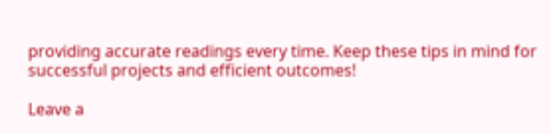providing accurate readings every time. Keep these tips in mind for successful projects and efficient outcomes!

Leave a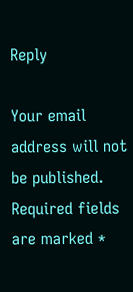Reply

Your email address will not be published. Required fields are marked *